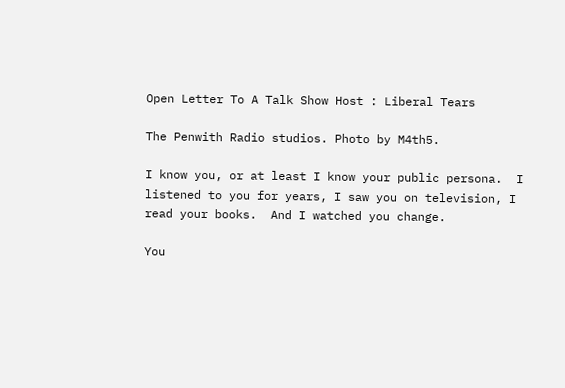Open Letter To A Talk Show Host : Liberal Tears

The Penwith Radio studios. Photo by M4th5.

I know you, or at least I know your public persona.  I listened to you for years, I saw you on television, I read your books.  And I watched you change.

You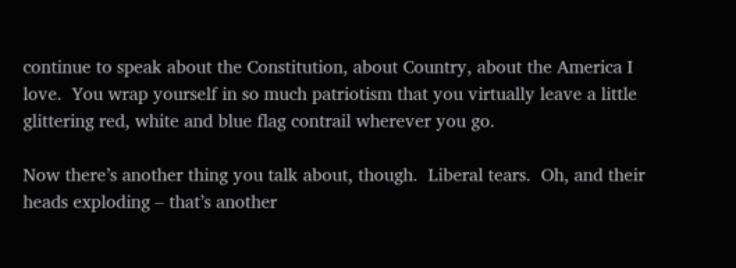continue to speak about the Constitution, about Country, about the America I love.  You wrap yourself in so much patriotism that you virtually leave a little glittering red, white and blue flag contrail wherever you go.

Now there’s another thing you talk about, though.  Liberal tears.  Oh, and their heads exploding – that’s another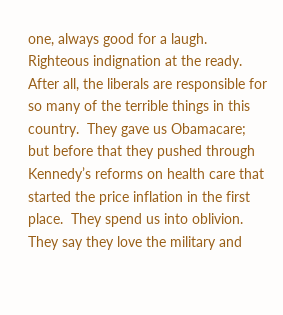one, always good for a laugh.  Righteous indignation at the ready.  After all, the liberals are responsible for so many of the terrible things in this country.  They gave us Obamacare; but before that they pushed through Kennedy’s reforms on health care that started the price inflation in the first place.  They spend us into oblivion.  They say they love the military and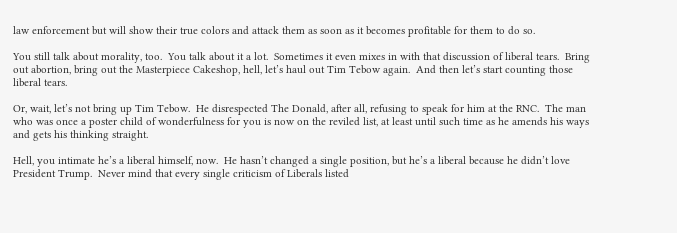law enforcement but will show their true colors and attack them as soon as it becomes profitable for them to do so.

You still talk about morality, too.  You talk about it a lot.  Sometimes it even mixes in with that discussion of liberal tears.  Bring out abortion, bring out the Masterpiece Cakeshop, hell, let’s haul out Tim Tebow again.  And then let’s start counting those liberal tears.

Or, wait, let’s not bring up Tim Tebow.  He disrespected The Donald, after all, refusing to speak for him at the RNC.  The man who was once a poster child of wonderfulness for you is now on the reviled list, at least until such time as he amends his ways and gets his thinking straight.

Hell, you intimate he’s a liberal himself, now.  He hasn’t changed a single position, but he’s a liberal because he didn’t love President Trump.  Never mind that every single criticism of Liberals listed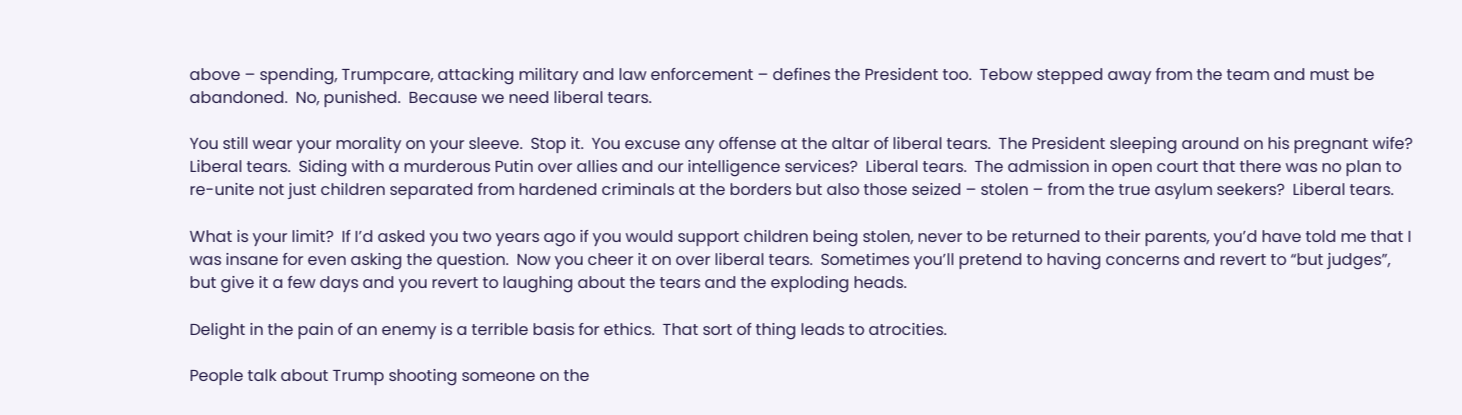above – spending, Trumpcare, attacking military and law enforcement – defines the President too.  Tebow stepped away from the team and must be abandoned.  No, punished.  Because we need liberal tears.

You still wear your morality on your sleeve.  Stop it.  You excuse any offense at the altar of liberal tears.  The President sleeping around on his pregnant wife?  Liberal tears.  Siding with a murderous Putin over allies and our intelligence services?  Liberal tears.  The admission in open court that there was no plan to re-unite not just children separated from hardened criminals at the borders but also those seized – stolen – from the true asylum seekers?  Liberal tears.

What is your limit?  If I’d asked you two years ago if you would support children being stolen, never to be returned to their parents, you’d have told me that I was insane for even asking the question.  Now you cheer it on over liberal tears.  Sometimes you’ll pretend to having concerns and revert to “but judges”, but give it a few days and you revert to laughing about the tears and the exploding heads.

Delight in the pain of an enemy is a terrible basis for ethics.  That sort of thing leads to atrocities.

People talk about Trump shooting someone on the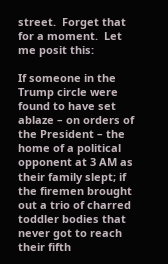street.  Forget that for a moment.  Let me posit this:

If someone in the Trump circle were found to have set ablaze – on orders of the President – the home of a political opponent at 3 AM as their family slept; if the firemen brought out a trio of charred toddler bodies that never got to reach their fifth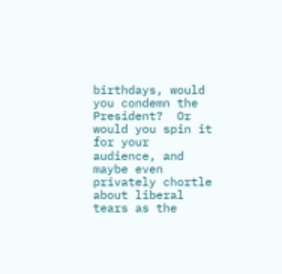birthdays, would you condemn the President?  Or would you spin it for your audience, and maybe even privately chortle about liberal tears as the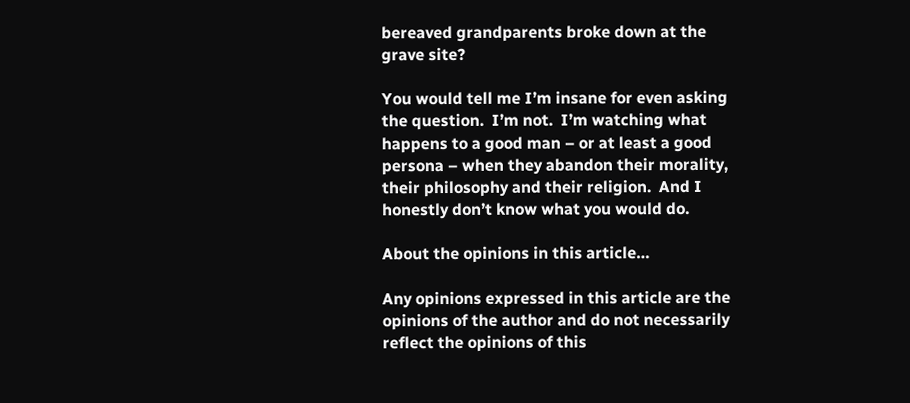bereaved grandparents broke down at the grave site?

You would tell me I’m insane for even asking the question.  I’m not.  I’m watching what happens to a good man – or at least a good persona – when they abandon their morality, their philosophy and their religion.  And I honestly don’t know what you would do.

About the opinions in this article…

Any opinions expressed in this article are the opinions of the author and do not necessarily reflect the opinions of this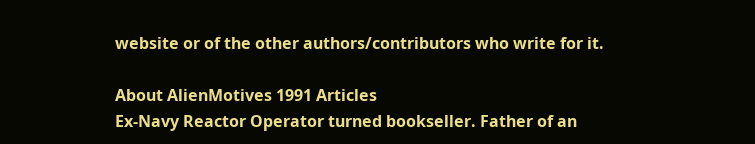website or of the other authors/contributors who write for it.

About AlienMotives 1991 Articles
Ex-Navy Reactor Operator turned bookseller. Father of an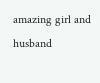amazing girl and husband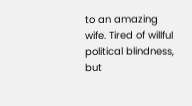to an amazing wife. Tired of willful political blindness, but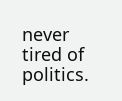never tired of politics.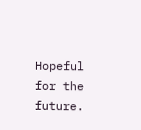Hopeful for the future.